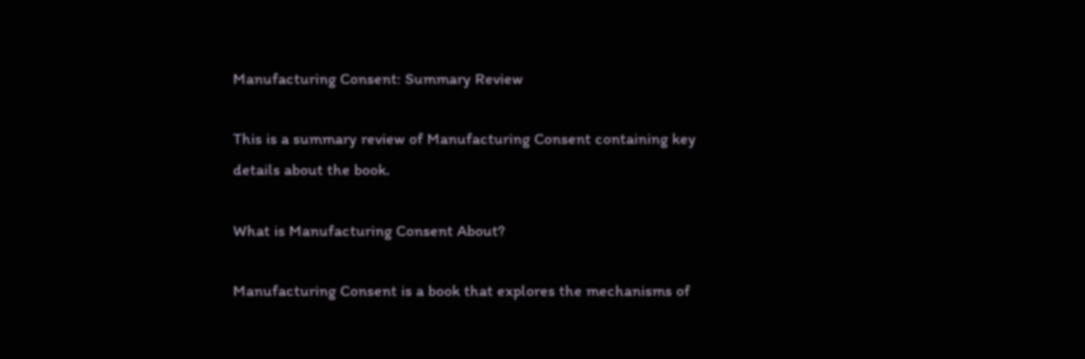Manufacturing Consent: Summary Review

This is a summary review of Manufacturing Consent containing key details about the book.

What is Manufacturing Consent About?

Manufacturing Consent is a book that explores the mechanisms of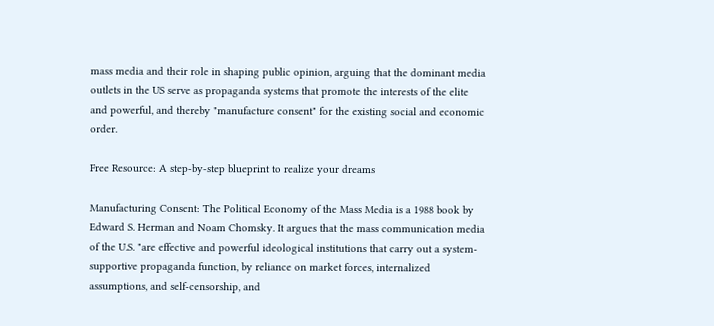mass media and their role in shaping public opinion, arguing that the dominant media outlets in the US serve as propaganda systems that promote the interests of the elite and powerful, and thereby "manufacture consent" for the existing social and economic order.

Free Resource: A step-by-step blueprint to realize your dreams

Manufacturing Consent: The Political Economy of the Mass Media is a 1988 book by Edward S. Herman and Noam Chomsky. It argues that the mass communication media of the U.S. "are effective and powerful ideological institutions that carry out a system-supportive propaganda function, by reliance on market forces, internalized assumptions, and self-censorship, and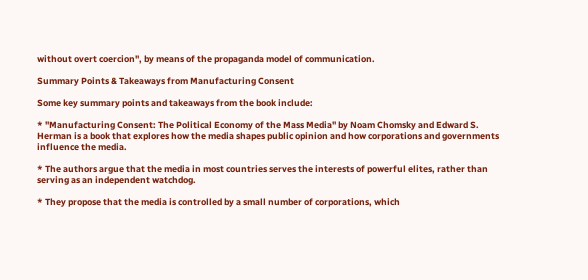without overt coercion", by means of the propaganda model of communication.

Summary Points & Takeaways from Manufacturing Consent

Some key summary points and takeaways from the book include:

* "Manufacturing Consent: The Political Economy of the Mass Media" by Noam Chomsky and Edward S. Herman is a book that explores how the media shapes public opinion and how corporations and governments influence the media.

* The authors argue that the media in most countries serves the interests of powerful elites, rather than serving as an independent watchdog.

* They propose that the media is controlled by a small number of corporations, which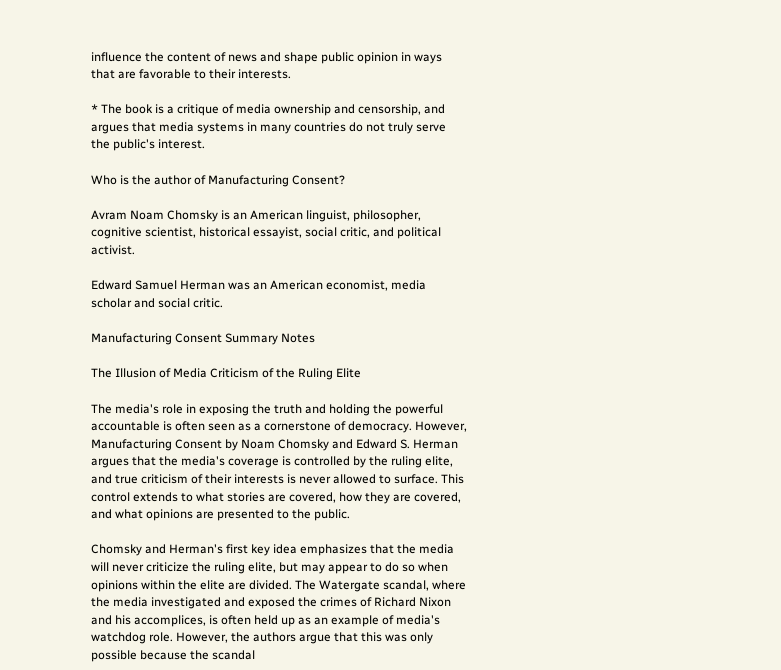influence the content of news and shape public opinion in ways that are favorable to their interests.

* The book is a critique of media ownership and censorship, and argues that media systems in many countries do not truly serve the public's interest.

Who is the author of Manufacturing Consent?

Avram Noam Chomsky is an American linguist, philosopher, cognitive scientist, historical essayist, social critic, and political activist.

Edward Samuel Herman was an American economist, media scholar and social critic.

Manufacturing Consent Summary Notes

The Illusion of Media Criticism of the Ruling Elite

The media's role in exposing the truth and holding the powerful accountable is often seen as a cornerstone of democracy. However, Manufacturing Consent by Noam Chomsky and Edward S. Herman argues that the media's coverage is controlled by the ruling elite, and true criticism of their interests is never allowed to surface. This control extends to what stories are covered, how they are covered, and what opinions are presented to the public.

Chomsky and Herman's first key idea emphasizes that the media will never criticize the ruling elite, but may appear to do so when opinions within the elite are divided. The Watergate scandal, where the media investigated and exposed the crimes of Richard Nixon and his accomplices, is often held up as an example of media's watchdog role. However, the authors argue that this was only possible because the scandal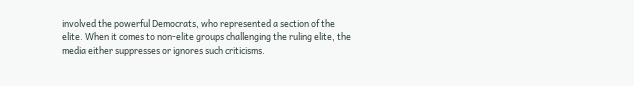involved the powerful Democrats, who represented a section of the elite. When it comes to non-elite groups challenging the ruling elite, the media either suppresses or ignores such criticisms.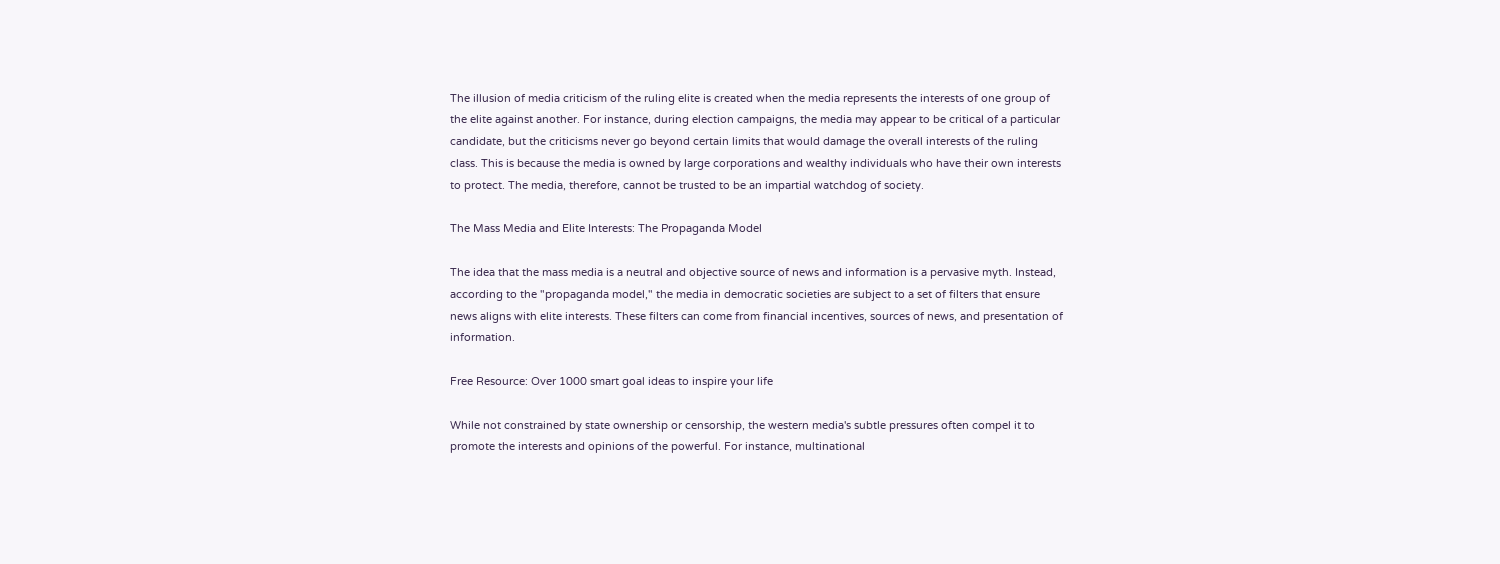The illusion of media criticism of the ruling elite is created when the media represents the interests of one group of the elite against another. For instance, during election campaigns, the media may appear to be critical of a particular candidate, but the criticisms never go beyond certain limits that would damage the overall interests of the ruling class. This is because the media is owned by large corporations and wealthy individuals who have their own interests to protect. The media, therefore, cannot be trusted to be an impartial watchdog of society.

The Mass Media and Elite Interests: The Propaganda Model

The idea that the mass media is a neutral and objective source of news and information is a pervasive myth. Instead, according to the "propaganda model," the media in democratic societies are subject to a set of filters that ensure news aligns with elite interests. These filters can come from financial incentives, sources of news, and presentation of information.

Free Resource: Over 1000 smart goal ideas to inspire your life

While not constrained by state ownership or censorship, the western media's subtle pressures often compel it to promote the interests and opinions of the powerful. For instance, multinational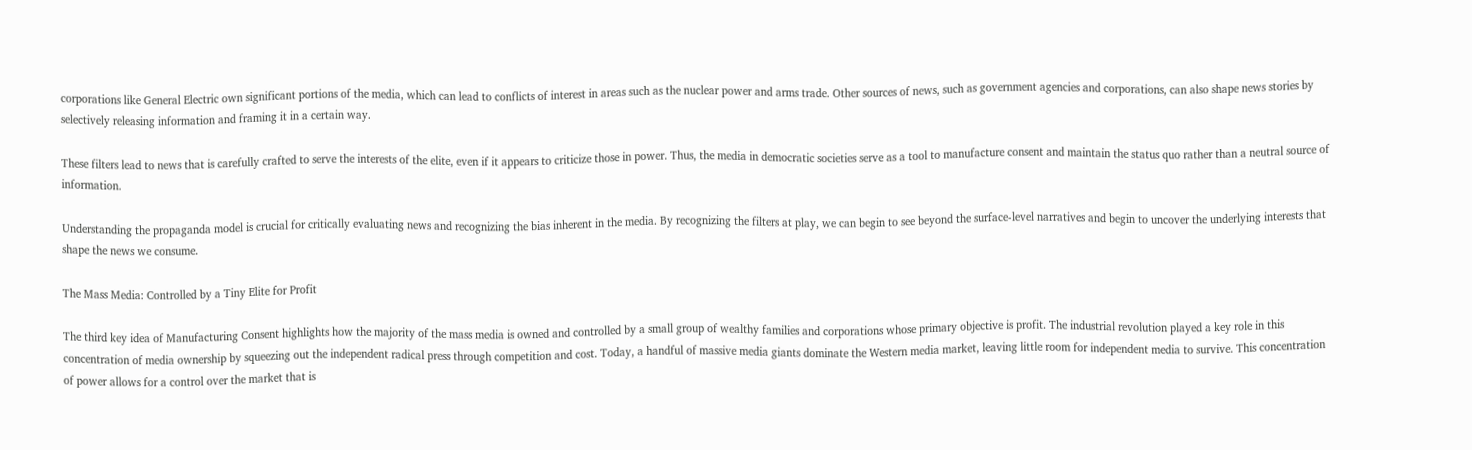corporations like General Electric own significant portions of the media, which can lead to conflicts of interest in areas such as the nuclear power and arms trade. Other sources of news, such as government agencies and corporations, can also shape news stories by selectively releasing information and framing it in a certain way.

These filters lead to news that is carefully crafted to serve the interests of the elite, even if it appears to criticize those in power. Thus, the media in democratic societies serve as a tool to manufacture consent and maintain the status quo rather than a neutral source of information.

Understanding the propaganda model is crucial for critically evaluating news and recognizing the bias inherent in the media. By recognizing the filters at play, we can begin to see beyond the surface-level narratives and begin to uncover the underlying interests that shape the news we consume.

The Mass Media: Controlled by a Tiny Elite for Profit

The third key idea of Manufacturing Consent highlights how the majority of the mass media is owned and controlled by a small group of wealthy families and corporations whose primary objective is profit. The industrial revolution played a key role in this concentration of media ownership by squeezing out the independent radical press through competition and cost. Today, a handful of massive media giants dominate the Western media market, leaving little room for independent media to survive. This concentration of power allows for a control over the market that is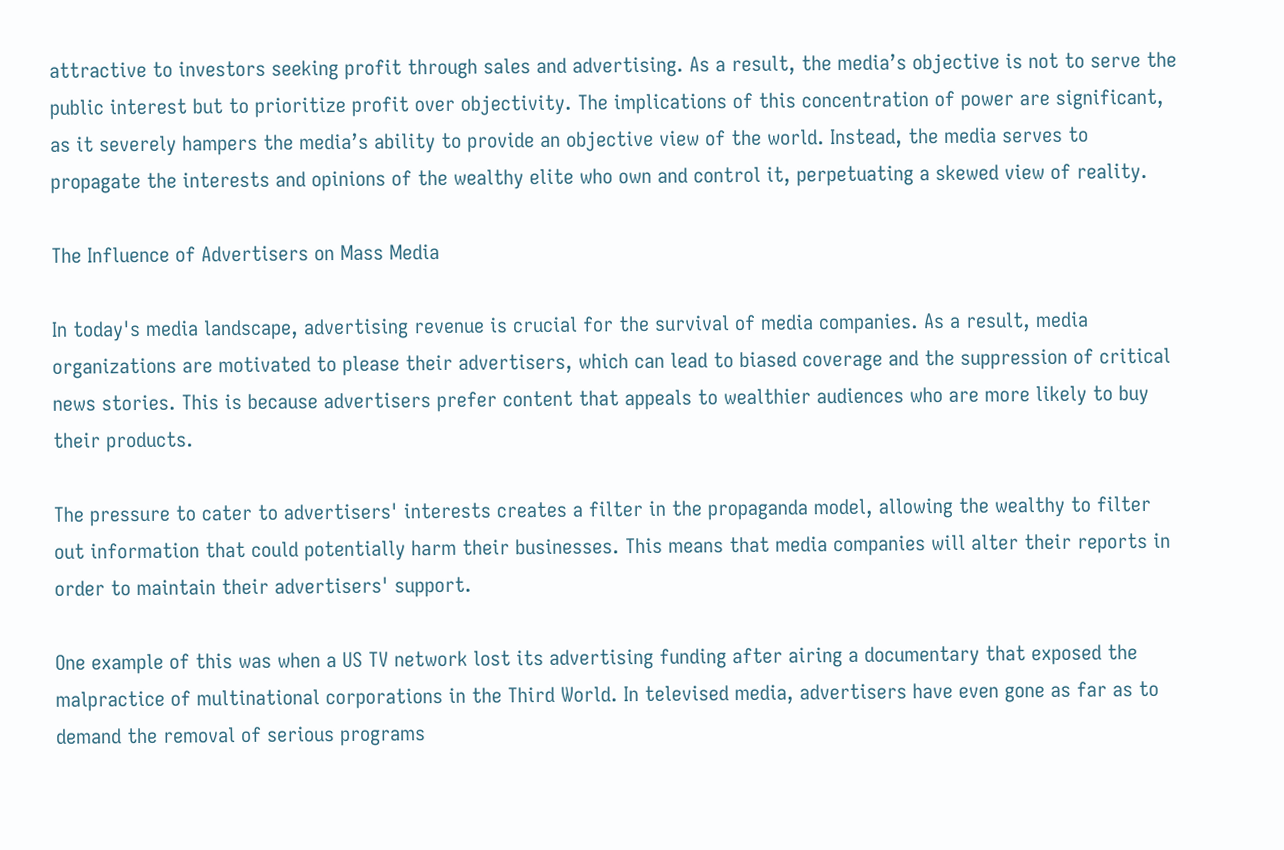attractive to investors seeking profit through sales and advertising. As a result, the media’s objective is not to serve the public interest but to prioritize profit over objectivity. The implications of this concentration of power are significant, as it severely hampers the media’s ability to provide an objective view of the world. Instead, the media serves to propagate the interests and opinions of the wealthy elite who own and control it, perpetuating a skewed view of reality.

The Influence of Advertisers on Mass Media

In today's media landscape, advertising revenue is crucial for the survival of media companies. As a result, media organizations are motivated to please their advertisers, which can lead to biased coverage and the suppression of critical news stories. This is because advertisers prefer content that appeals to wealthier audiences who are more likely to buy their products.

The pressure to cater to advertisers' interests creates a filter in the propaganda model, allowing the wealthy to filter out information that could potentially harm their businesses. This means that media companies will alter their reports in order to maintain their advertisers' support.

One example of this was when a US TV network lost its advertising funding after airing a documentary that exposed the malpractice of multinational corporations in the Third World. In televised media, advertisers have even gone as far as to demand the removal of serious programs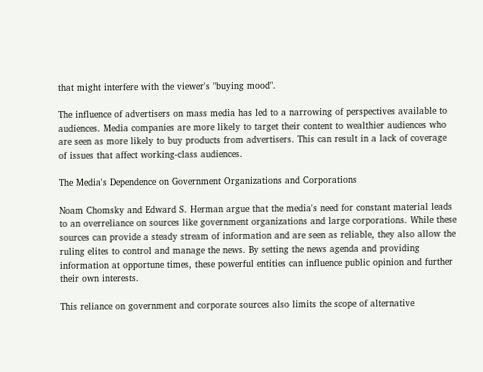that might interfere with the viewer's "buying mood".

The influence of advertisers on mass media has led to a narrowing of perspectives available to audiences. Media companies are more likely to target their content to wealthier audiences who are seen as more likely to buy products from advertisers. This can result in a lack of coverage of issues that affect working-class audiences.

The Media's Dependence on Government Organizations and Corporations

Noam Chomsky and Edward S. Herman argue that the media's need for constant material leads to an overreliance on sources like government organizations and large corporations. While these sources can provide a steady stream of information and are seen as reliable, they also allow the ruling elites to control and manage the news. By setting the news agenda and providing information at opportune times, these powerful entities can influence public opinion and further their own interests.

This reliance on government and corporate sources also limits the scope of alternative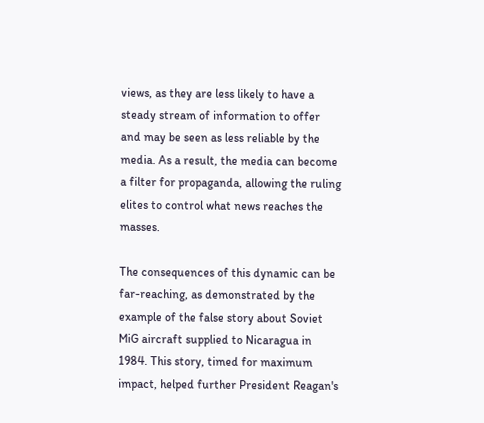views, as they are less likely to have a steady stream of information to offer and may be seen as less reliable by the media. As a result, the media can become a filter for propaganda, allowing the ruling elites to control what news reaches the masses.

The consequences of this dynamic can be far-reaching, as demonstrated by the example of the false story about Soviet MiG aircraft supplied to Nicaragua in 1984. This story, timed for maximum impact, helped further President Reagan's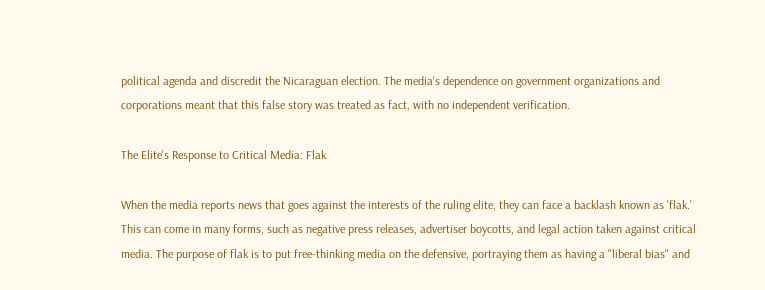political agenda and discredit the Nicaraguan election. The media's dependence on government organizations and corporations meant that this false story was treated as fact, with no independent verification.

The Elite's Response to Critical Media: Flak

When the media reports news that goes against the interests of the ruling elite, they can face a backlash known as 'flak.' This can come in many forms, such as negative press releases, advertiser boycotts, and legal action taken against critical media. The purpose of flak is to put free-thinking media on the defensive, portraying them as having a "liberal bias" and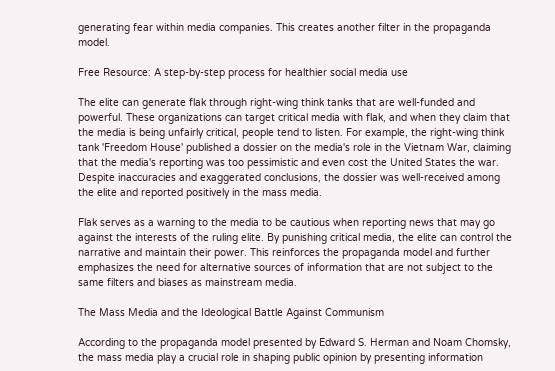generating fear within media companies. This creates another filter in the propaganda model.

Free Resource: A step-by-step process for healthier social media use

The elite can generate flak through right-wing think tanks that are well-funded and powerful. These organizations can target critical media with flak, and when they claim that the media is being unfairly critical, people tend to listen. For example, the right-wing think tank 'Freedom House' published a dossier on the media's role in the Vietnam War, claiming that the media's reporting was too pessimistic and even cost the United States the war. Despite inaccuracies and exaggerated conclusions, the dossier was well-received among the elite and reported positively in the mass media.

Flak serves as a warning to the media to be cautious when reporting news that may go against the interests of the ruling elite. By punishing critical media, the elite can control the narrative and maintain their power. This reinforces the propaganda model and further emphasizes the need for alternative sources of information that are not subject to the same filters and biases as mainstream media.

The Mass Media and the Ideological Battle Against Communism

According to the propaganda model presented by Edward S. Herman and Noam Chomsky, the mass media play a crucial role in shaping public opinion by presenting information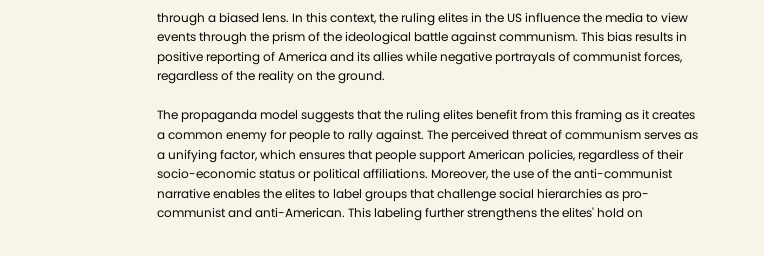through a biased lens. In this context, the ruling elites in the US influence the media to view events through the prism of the ideological battle against communism. This bias results in positive reporting of America and its allies while negative portrayals of communist forces, regardless of the reality on the ground.

The propaganda model suggests that the ruling elites benefit from this framing as it creates a common enemy for people to rally against. The perceived threat of communism serves as a unifying factor, which ensures that people support American policies, regardless of their socio-economic status or political affiliations. Moreover, the use of the anti-communist narrative enables the elites to label groups that challenge social hierarchies as pro-communist and anti-American. This labeling further strengthens the elites' hold on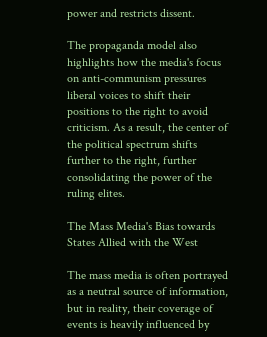power and restricts dissent.

The propaganda model also highlights how the media's focus on anti-communism pressures liberal voices to shift their positions to the right to avoid criticism. As a result, the center of the political spectrum shifts further to the right, further consolidating the power of the ruling elites.

The Mass Media's Bias towards States Allied with the West

The mass media is often portrayed as a neutral source of information, but in reality, their coverage of events is heavily influenced by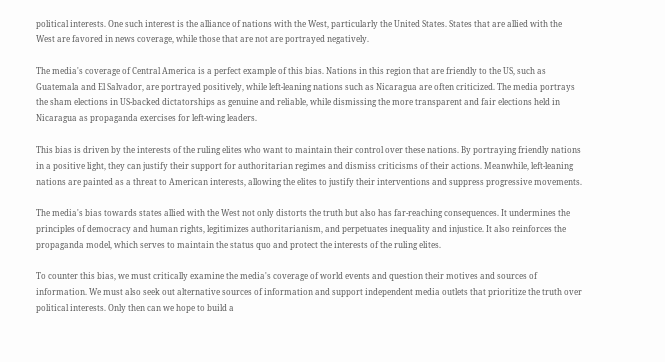political interests. One such interest is the alliance of nations with the West, particularly the United States. States that are allied with the West are favored in news coverage, while those that are not are portrayed negatively.

The media's coverage of Central America is a perfect example of this bias. Nations in this region that are friendly to the US, such as Guatemala and El Salvador, are portrayed positively, while left-leaning nations such as Nicaragua are often criticized. The media portrays the sham elections in US-backed dictatorships as genuine and reliable, while dismissing the more transparent and fair elections held in Nicaragua as propaganda exercises for left-wing leaders.

This bias is driven by the interests of the ruling elites who want to maintain their control over these nations. By portraying friendly nations in a positive light, they can justify their support for authoritarian regimes and dismiss criticisms of their actions. Meanwhile, left-leaning nations are painted as a threat to American interests, allowing the elites to justify their interventions and suppress progressive movements.

The media's bias towards states allied with the West not only distorts the truth but also has far-reaching consequences. It undermines the principles of democracy and human rights, legitimizes authoritarianism, and perpetuates inequality and injustice. It also reinforces the propaganda model, which serves to maintain the status quo and protect the interests of the ruling elites.

To counter this bias, we must critically examine the media's coverage of world events and question their motives and sources of information. We must also seek out alternative sources of information and support independent media outlets that prioritize the truth over political interests. Only then can we hope to build a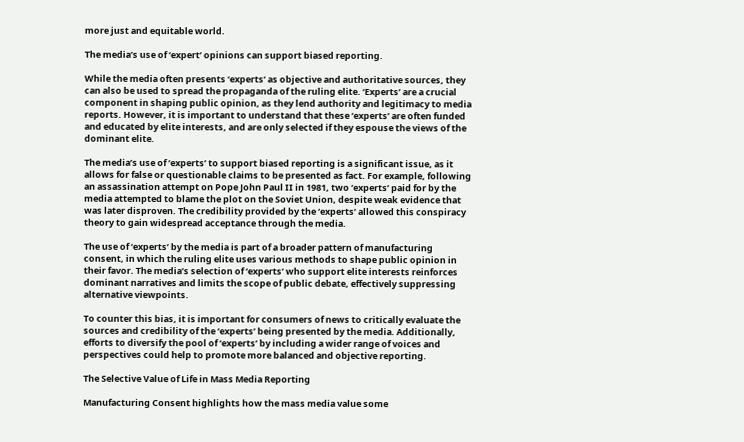more just and equitable world.

The media’s use of ‘expert’ opinions can support biased reporting.

While the media often presents ‘experts’ as objective and authoritative sources, they can also be used to spread the propaganda of the ruling elite. ‘Experts’ are a crucial component in shaping public opinion, as they lend authority and legitimacy to media reports. However, it is important to understand that these ‘experts’ are often funded and educated by elite interests, and are only selected if they espouse the views of the dominant elite.

The media’s use of ‘experts’ to support biased reporting is a significant issue, as it allows for false or questionable claims to be presented as fact. For example, following an assassination attempt on Pope John Paul II in 1981, two ‘experts’ paid for by the media attempted to blame the plot on the Soviet Union, despite weak evidence that was later disproven. The credibility provided by the ‘experts’ allowed this conspiracy theory to gain widespread acceptance through the media.

The use of ‘experts’ by the media is part of a broader pattern of manufacturing consent, in which the ruling elite uses various methods to shape public opinion in their favor. The media’s selection of ‘experts’ who support elite interests reinforces dominant narratives and limits the scope of public debate, effectively suppressing alternative viewpoints.

To counter this bias, it is important for consumers of news to critically evaluate the sources and credibility of the ‘experts’ being presented by the media. Additionally, efforts to diversify the pool of ‘experts’ by including a wider range of voices and perspectives could help to promote more balanced and objective reporting.

The Selective Value of Life in Mass Media Reporting

Manufacturing Consent highlights how the mass media value some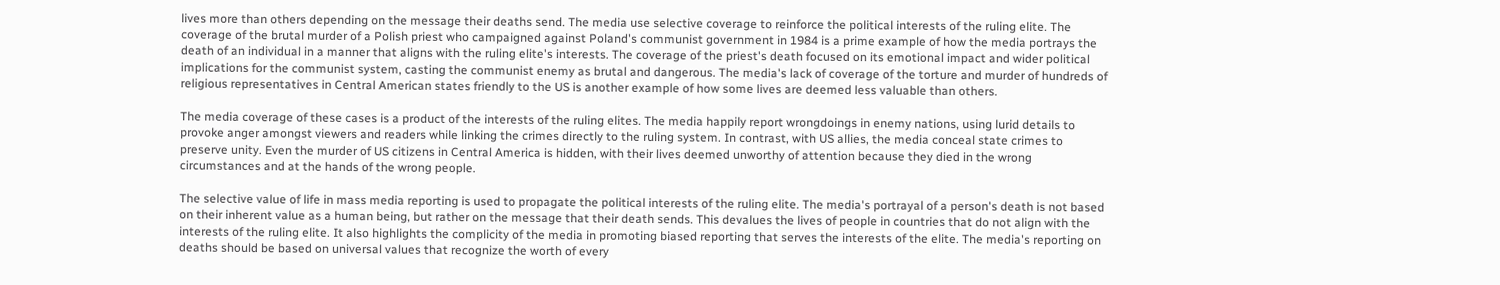lives more than others depending on the message their deaths send. The media use selective coverage to reinforce the political interests of the ruling elite. The coverage of the brutal murder of a Polish priest who campaigned against Poland's communist government in 1984 is a prime example of how the media portrays the death of an individual in a manner that aligns with the ruling elite's interests. The coverage of the priest's death focused on its emotional impact and wider political implications for the communist system, casting the communist enemy as brutal and dangerous. The media's lack of coverage of the torture and murder of hundreds of religious representatives in Central American states friendly to the US is another example of how some lives are deemed less valuable than others.

The media coverage of these cases is a product of the interests of the ruling elites. The media happily report wrongdoings in enemy nations, using lurid details to provoke anger amongst viewers and readers while linking the crimes directly to the ruling system. In contrast, with US allies, the media conceal state crimes to preserve unity. Even the murder of US citizens in Central America is hidden, with their lives deemed unworthy of attention because they died in the wrong circumstances and at the hands of the wrong people.

The selective value of life in mass media reporting is used to propagate the political interests of the ruling elite. The media's portrayal of a person's death is not based on their inherent value as a human being, but rather on the message that their death sends. This devalues the lives of people in countries that do not align with the interests of the ruling elite. It also highlights the complicity of the media in promoting biased reporting that serves the interests of the elite. The media's reporting on deaths should be based on universal values that recognize the worth of every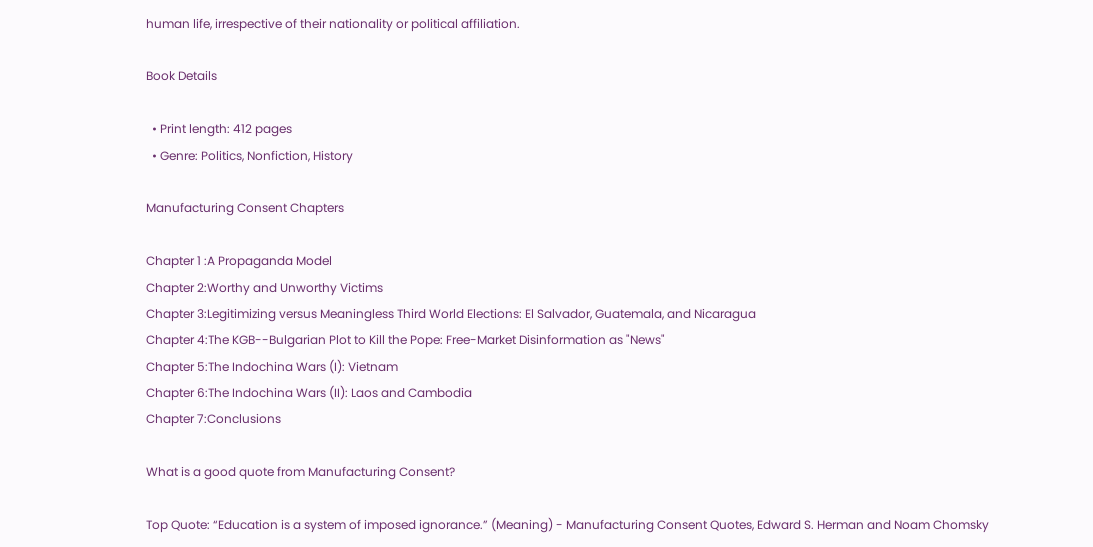human life, irrespective of their nationality or political affiliation.

Book Details

  • Print length: 412 pages
  • Genre: Politics, Nonfiction, History

Manufacturing Consent Chapters

Chapter 1 :A Propaganda Model
Chapter 2:Worthy and Unworthy Victims
Chapter 3:Legitimizing versus Meaningless Third World Elections: El Salvador, Guatemala, and Nicaragua
Chapter 4:The KGB--Bulgarian Plot to Kill the Pope: Free-Market Disinformation as "News"
Chapter 5:The Indochina Wars (I): Vietnam
Chapter 6:The Indochina Wars (II): Laos and Cambodia
Chapter 7:Conclusions

What is a good quote from Manufacturing Consent?

Top Quote: “Education is a system of imposed ignorance.” (Meaning) - Manufacturing Consent Quotes, Edward S. Herman and Noam Chomsky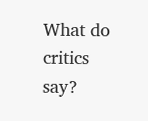What do critics say?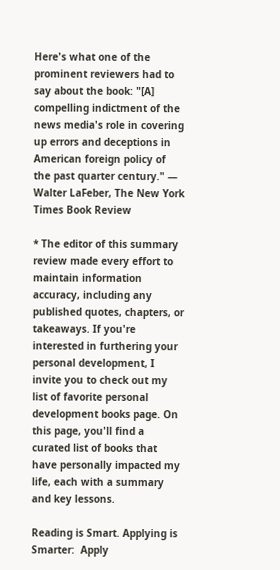Here's what one of the prominent reviewers had to say about the book: "[A] compelling indictment of the news media's role in covering up errors and deceptions in American foreign policy of the past quarter century." — Walter LaFeber, The New York Times Book Review

* The editor of this summary review made every effort to maintain information accuracy, including any published quotes, chapters, or takeaways. If you're interested in furthering your personal development, I invite you to check out my list of favorite personal development books page. On this page, you'll find a curated list of books that have personally impacted my life, each with a summary and key lessons.

Reading is Smart. Applying is Smarter:  Apply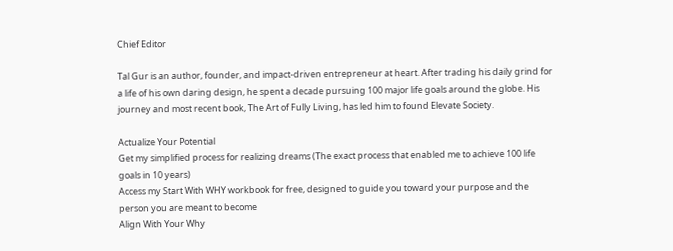Chief Editor

Tal Gur is an author, founder, and impact-driven entrepreneur at heart. After trading his daily grind for a life of his own daring design, he spent a decade pursuing 100 major life goals around the globe. His journey and most recent book, The Art of Fully Living, has led him to found Elevate Society.

Actualize Your Potential
Get my simplified process for realizing dreams (The exact process that enabled me to achieve 100 life goals in 10 years)
Access my Start With WHY workbook for free, designed to guide you toward your purpose and the person you are meant to become
Align With Your Why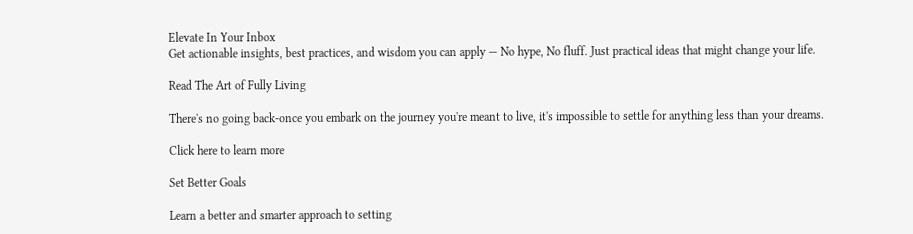Elevate In Your Inbox
Get actionable insights, best practices, and wisdom you can apply — No hype, No fluff. Just practical ideas that might change your life.

Read The Art of Fully Living

There's no going back-once you embark on the journey you're meant to live, it's impossible to settle for anything less than your dreams.

Click here to learn more

Set Better Goals

Learn a better and smarter approach to setting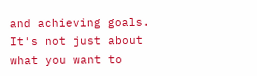and achieving goals. It's not just about what you want to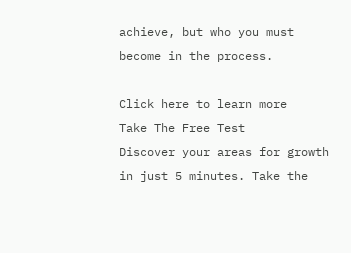achieve, but who you must become in the process.

Click here to learn more
Take The Free Test
Discover your areas for growth in just 5 minutes. Take the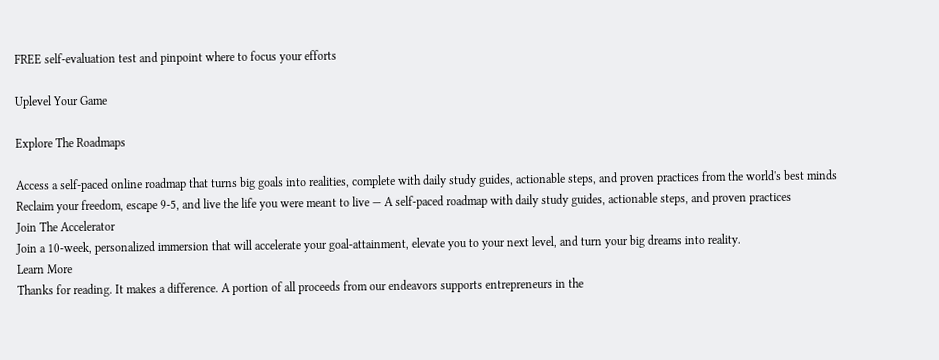FREE self-evaluation test and pinpoint where to focus your efforts

Uplevel Your Game

Explore The Roadmaps

Access a self-paced online roadmap that turns big goals into realities, complete with daily study guides, actionable steps, and proven practices from the world's best minds
Reclaim your freedom, escape 9-5, and live the life you were meant to live — A self-paced roadmap with daily study guides, actionable steps, and proven practices
Join The Accelerator
Join a 10-week, personalized immersion that will accelerate your goal-attainment, elevate you to your next level, and turn your big dreams into reality.
Learn More
Thanks for reading. It makes a difference. A portion of all proceeds from our endeavors supports entrepreneurs in the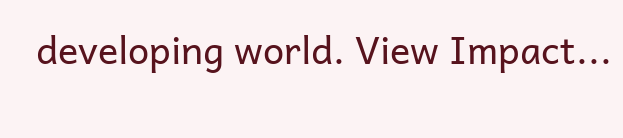developing world. View Impact...